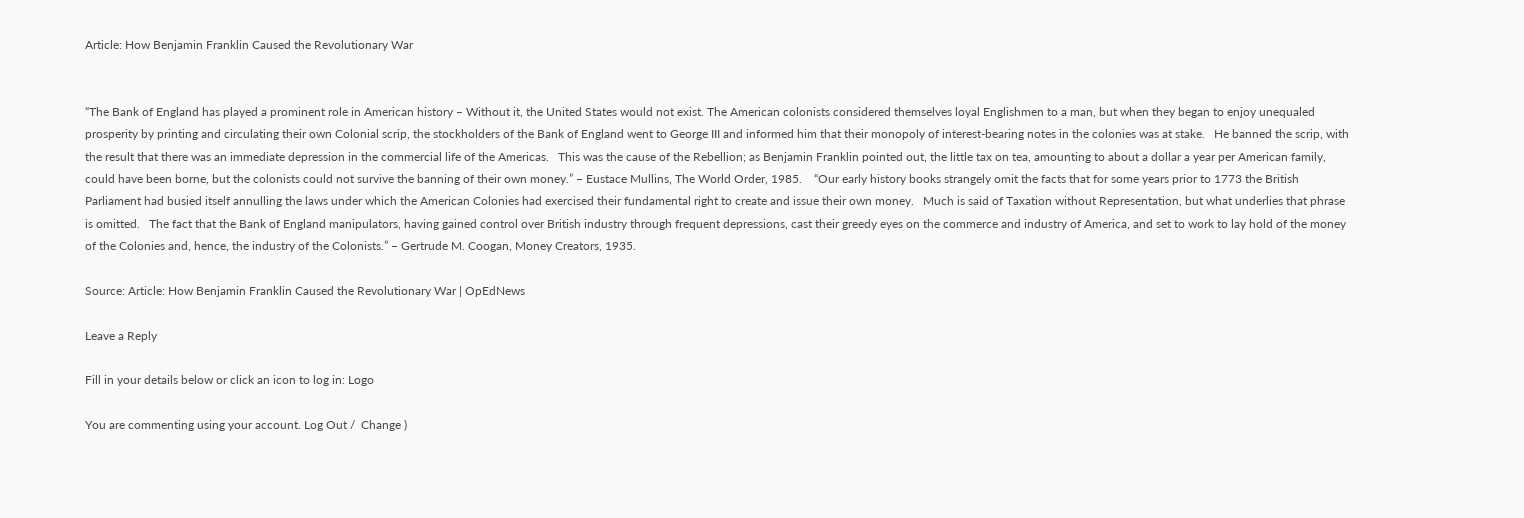Article: How Benjamin Franklin Caused the Revolutionary War


“The Bank of England has played a prominent role in American history – Without it, the United States would not exist. The American colonists considered themselves loyal Englishmen to a man, but when they began to enjoy unequaled prosperity by printing and circulating their own Colonial scrip, the stockholders of the Bank of England went to George III and informed him that their monopoly of interest-bearing notes in the colonies was at stake.   He banned the scrip, with the result that there was an immediate depression in the commercial life of the Americas.   This was the cause of the Rebellion; as Benjamin Franklin pointed out, the little tax on tea, amounting to about a dollar a year per American family, could have been borne, but the colonists could not survive the banning of their own money.” – Eustace Mullins, The World Order, 1985.    “Our early history books strangely omit the facts that for some years prior to 1773 the British Parliament had busied itself annulling the laws under which the American Colonies had exercised their fundamental right to create and issue their own money.   Much is said of Taxation without Representation, but what underlies that phrase is omitted.   The fact that the Bank of England manipulators, having gained control over British industry through frequent depressions, cast their greedy eyes on the commerce and industry of America, and set to work to lay hold of the money of the Colonies and, hence, the industry of the Colonists.” – Gertrude M. Coogan, Money Creators, 1935.

Source: Article: How Benjamin Franklin Caused the Revolutionary War | OpEdNews

Leave a Reply

Fill in your details below or click an icon to log in: Logo

You are commenting using your account. Log Out /  Change )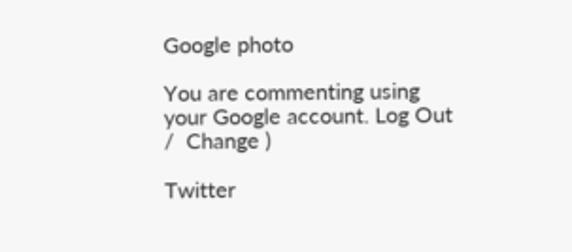Google photo

You are commenting using your Google account. Log Out /  Change )

Twitter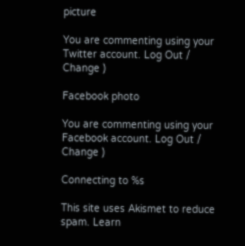picture

You are commenting using your Twitter account. Log Out /  Change )

Facebook photo

You are commenting using your Facebook account. Log Out /  Change )

Connecting to %s

This site uses Akismet to reduce spam. Learn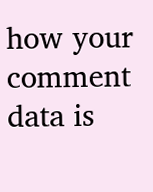how your comment data is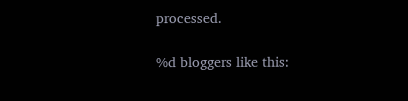processed.

%d bloggers like this: